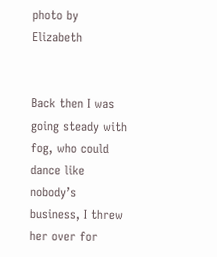photo by Elizabeth


Back then I was going steady with fog, who could dance like nobody’s business, I threw her over for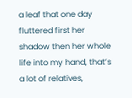a leaf that one day fluttered first her shadow then her whole life into my hand, that’s a lot of relatives,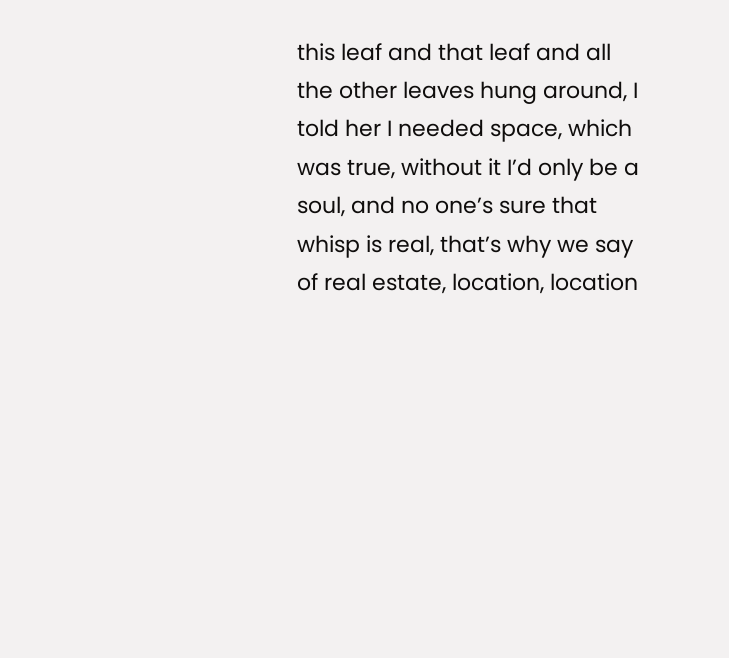this leaf and that leaf and all the other leaves hung around, I told her I needed space, which was true, without it I’d only be a soul, and no one’s sure that whisp is real, that’s why we say of real estate, location, location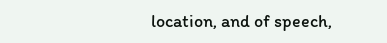location, and of speech,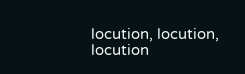locution, locution, locution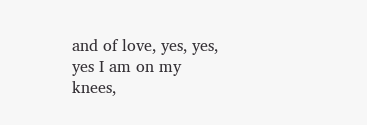and of love, yes, yes, yes I am on my knees,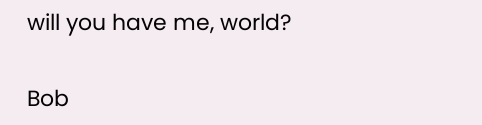will you have me, world?

Bob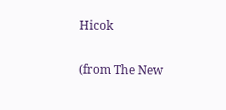Hicok

(from The New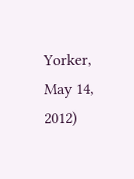Yorker, May 14, 2012)